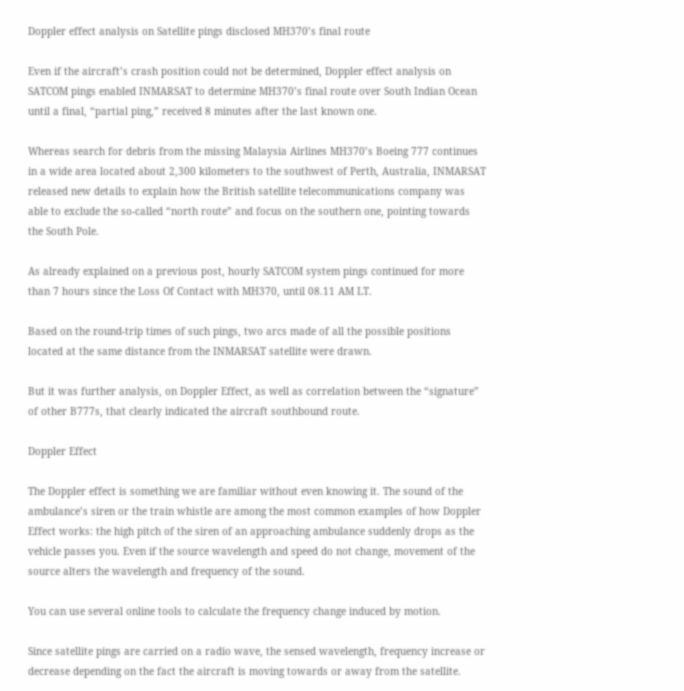Doppler effect analysis on Satellite pings disclosed MH370’s final route

Even if the aircraft’s crash position could not be determined, Doppler effect analysis on SATCOM pings enabled INMARSAT to determine MH370’s final route over South Indian Ocean until a final, “partial ping,” received 8 minutes after the last known one.

Whereas search for debris from the missing Malaysia Airlines MH370’s Boeing 777 continues in a wide area located about 2,300 kilometers to the southwest of Perth, Australia, INMARSAT released new details to explain how the British satellite telecommunications company was able to exclude the so-called “north route” and focus on the southern one, pointing towards the South Pole.

As already explained on a previous post, hourly SATCOM system pings continued for more than 7 hours since the Loss Of Contact with MH370, until 08.11 AM LT.

Based on the round-trip times of such pings, two arcs made of all the possible positions located at the same distance from the INMARSAT satellite were drawn.

But it was further analysis, on Doppler Effect, as well as correlation between the “signature” of other B777s, that clearly indicated the aircraft southbound route.

Doppler Effect

The Doppler effect is something we are familiar without even knowing it. The sound of the ambulance’s siren or the train whistle are among the most common examples of how Doppler Effect works: the high pitch of the siren of an approaching ambulance suddenly drops as the vehicle passes you. Even if the source wavelength and speed do not change, movement of the source alters the wavelength and frequency of the sound.

You can use several online tools to calculate the frequency change induced by motion.

Since satellite pings are carried on a radio wave, the sensed wavelength, frequency increase or decrease depending on the fact the aircraft is moving towards or away from the satellite.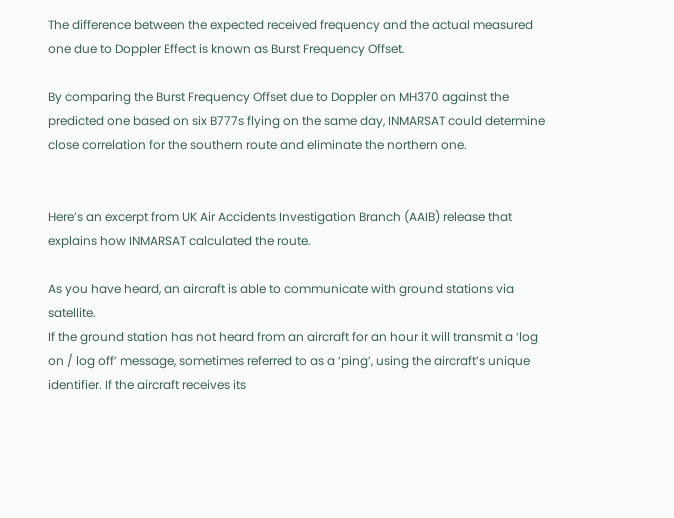The difference between the expected received frequency and the actual measured one due to Doppler Effect is known as Burst Frequency Offset.

By comparing the Burst Frequency Offset due to Doppler on MH370 against the predicted one based on six B777s flying on the same day, INMARSAT could determine close correlation for the southern route and eliminate the northern one.


Here’s an excerpt from UK Air Accidents Investigation Branch (AAIB) release that explains how INMARSAT calculated the route.

As you have heard, an aircraft is able to communicate with ground stations via satellite.
If the ground station has not heard from an aircraft for an hour it will transmit a ‘log on / log off’ message, sometimes referred to as a ‘ping’, using the aircraft’s unique identifier. If the aircraft receives its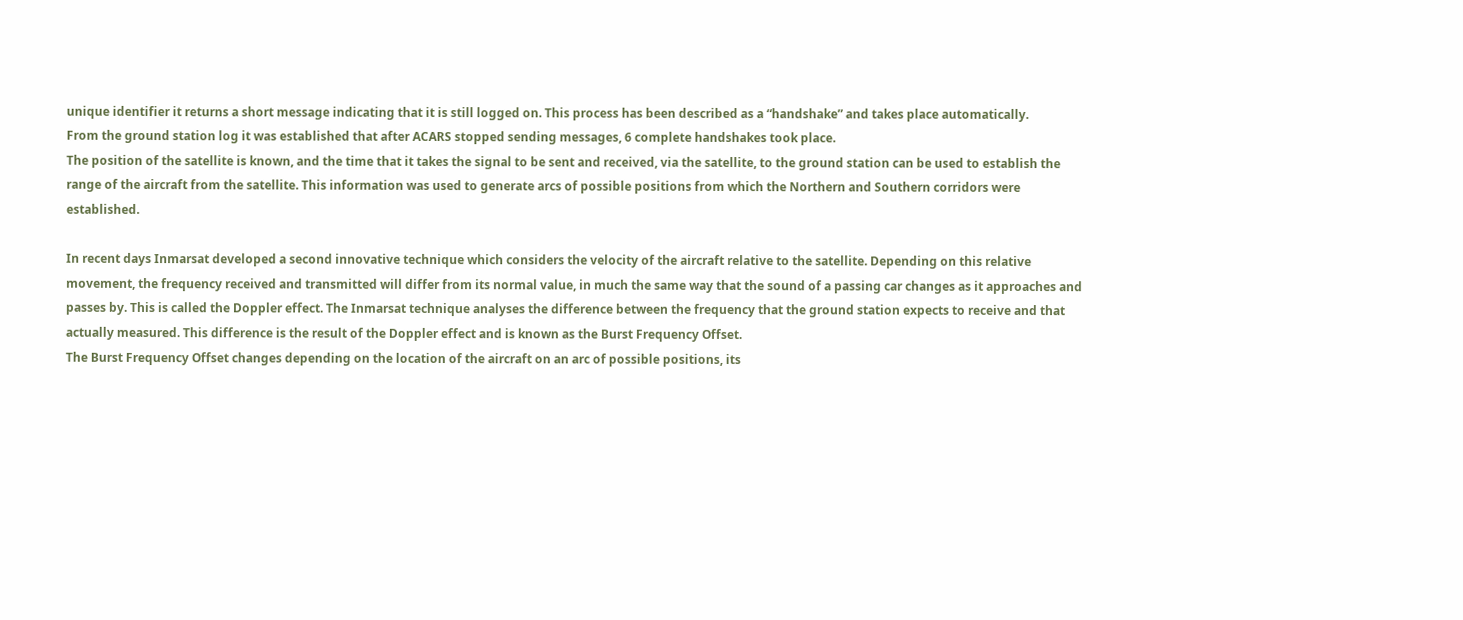unique identifier it returns a short message indicating that it is still logged on. This process has been described as a “handshake” and takes place automatically.
From the ground station log it was established that after ACARS stopped sending messages, 6 complete handshakes took place.
The position of the satellite is known, and the time that it takes the signal to be sent and received, via the satellite, to the ground station can be used to establish the range of the aircraft from the satellite. This information was used to generate arcs of possible positions from which the Northern and Southern corridors were established.

In recent days Inmarsat developed a second innovative technique which considers the velocity of the aircraft relative to the satellite. Depending on this relative movement, the frequency received and transmitted will differ from its normal value, in much the same way that the sound of a passing car changes as it approaches and passes by. This is called the Doppler effect. The Inmarsat technique analyses the difference between the frequency that the ground station expects to receive and that actually measured. This difference is the result of the Doppler effect and is known as the Burst Frequency Offset.
The Burst Frequency Offset changes depending on the location of the aircraft on an arc of possible positions, its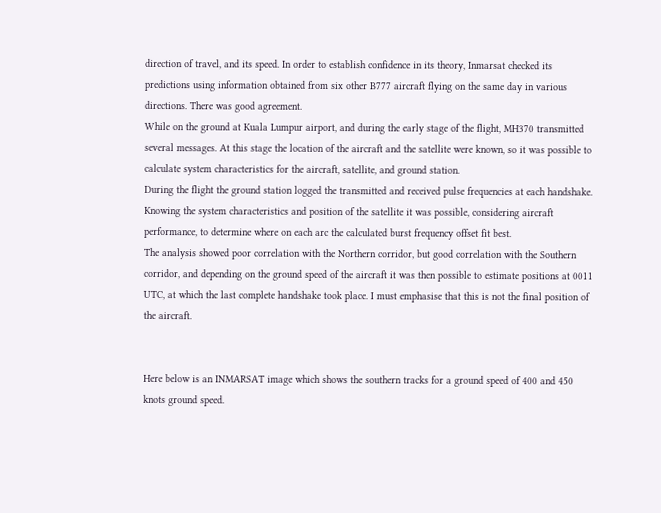direction of travel, and its speed. In order to establish confidence in its theory, Inmarsat checked its predictions using information obtained from six other B777 aircraft flying on the same day in various directions. There was good agreement.
While on the ground at Kuala Lumpur airport, and during the early stage of the flight, MH370 transmitted several messages. At this stage the location of the aircraft and the satellite were known, so it was possible to calculate system characteristics for the aircraft, satellite, and ground station.
During the flight the ground station logged the transmitted and received pulse frequencies at each handshake. Knowing the system characteristics and position of the satellite it was possible, considering aircraft performance, to determine where on each arc the calculated burst frequency offset fit best.
The analysis showed poor correlation with the Northern corridor, but good correlation with the Southern corridor, and depending on the ground speed of the aircraft it was then possible to estimate positions at 0011 UTC, at which the last complete handshake took place. I must emphasise that this is not the final position of the aircraft.


Here below is an INMARSAT image which shows the southern tracks for a ground speed of 400 and 450 knots ground speed.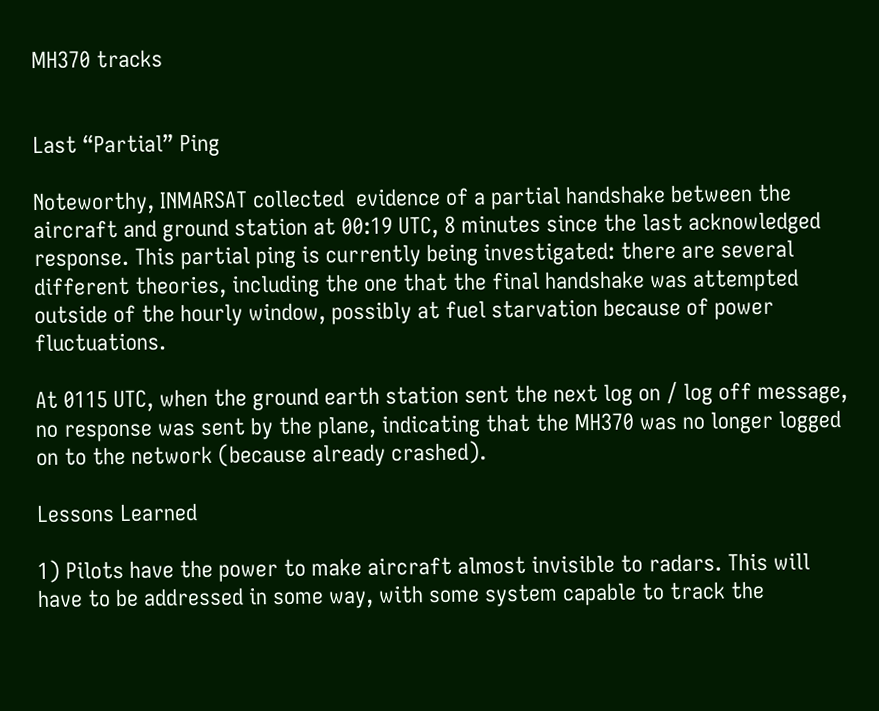MH370 tracks


Last “Partial” Ping

Noteworthy, INMARSAT collected  evidence of a partial handshake between the aircraft and ground station at 00:19 UTC, 8 minutes since the last acknowledged response. This partial ping is currently being investigated: there are several different theories, including the one that the final handshake was attempted outside of the hourly window, possibly at fuel starvation because of power fluctuations.

At 0115 UTC, when the ground earth station sent the next log on / log off message, no response was sent by the plane, indicating that the MH370 was no longer logged on to the network (because already crashed).

Lessons Learned

1) Pilots have the power to make aircraft almost invisible to radars. This will have to be addressed in some way, with some system capable to track the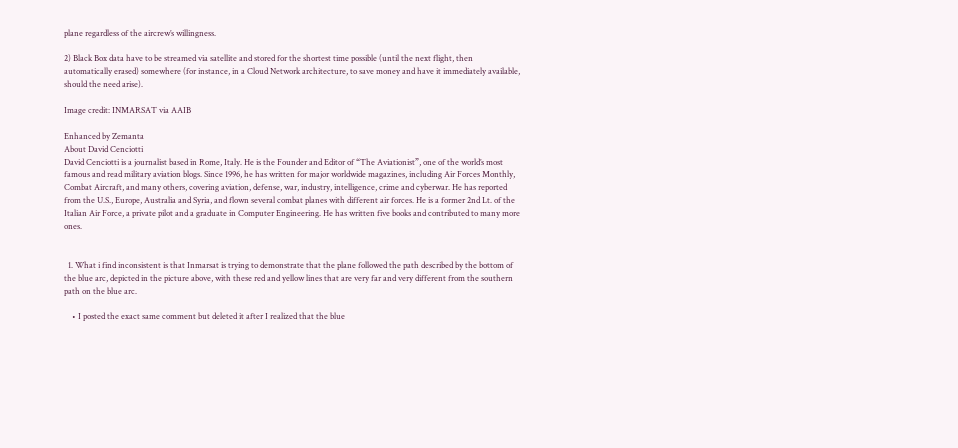plane regardless of the aircrew’s willingness.

2) Black Box data have to be streamed via satellite and stored for the shortest time possible (until the next flight, then automatically erased) somewhere (for instance, in a Cloud Network architecture, to save money and have it immediately available, should the need arise).

Image credit: INMARSAT via AAIB

Enhanced by Zemanta
About David Cenciotti
David Cenciotti is a journalist based in Rome, Italy. He is the Founder and Editor of “The Aviationist”, one of the world’s most famous and read military aviation blogs. Since 1996, he has written for major worldwide magazines, including Air Forces Monthly, Combat Aircraft, and many others, covering aviation, defense, war, industry, intelligence, crime and cyberwar. He has reported from the U.S., Europe, Australia and Syria, and flown several combat planes with different air forces. He is a former 2nd Lt. of the Italian Air Force, a private pilot and a graduate in Computer Engineering. He has written five books and contributed to many more ones.


  1. What i find inconsistent is that Inmarsat is trying to demonstrate that the plane followed the path described by the bottom of the blue arc, depicted in the picture above, with these red and yellow lines that are very far and very different from the southern path on the blue arc.

    • I posted the exact same comment but deleted it after I realized that the blue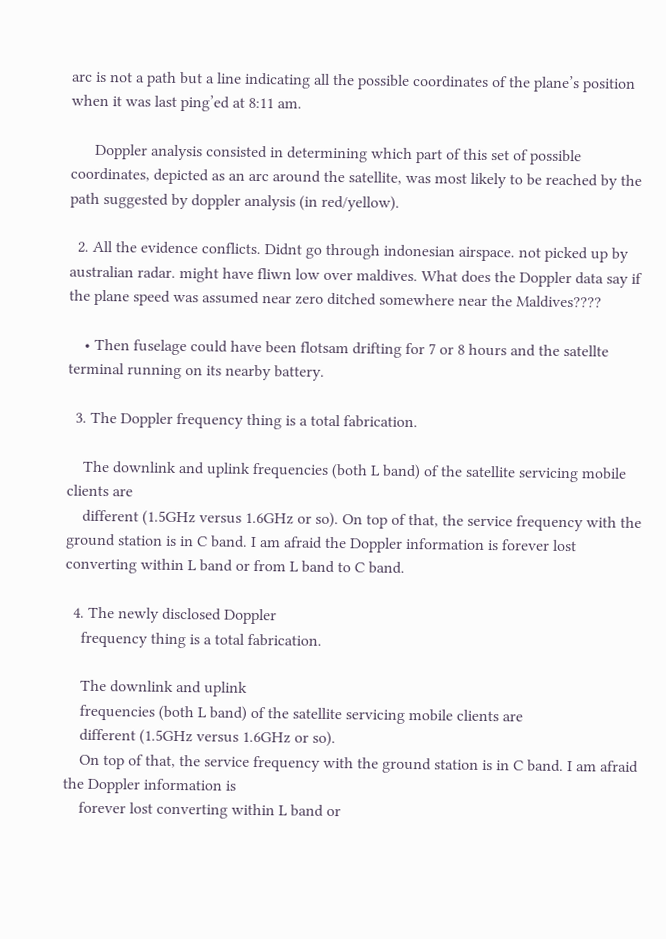arc is not a path but a line indicating all the possible coordinates of the plane’s position when it was last ping’ed at 8:11 am.

      Doppler analysis consisted in determining which part of this set of possible coordinates, depicted as an arc around the satellite, was most likely to be reached by the path suggested by doppler analysis (in red/yellow).

  2. All the evidence conflicts. Didnt go through indonesian airspace. not picked up by australian radar. might have fliwn low over maldives. What does the Doppler data say if the plane speed was assumed near zero ditched somewhere near the Maldives????

    • Then fuselage could have been flotsam drifting for 7 or 8 hours and the satellte terminal running on its nearby battery.

  3. The Doppler frequency thing is a total fabrication.

    The downlink and uplink frequencies (both L band) of the satellite servicing mobile clients are
    different (1.5GHz versus 1.6GHz or so). On top of that, the service frequency with the ground station is in C band. I am afraid the Doppler information is forever lost converting within L band or from L band to C band.

  4. The newly disclosed Doppler
    frequency thing is a total fabrication.

    The downlink and uplink
    frequencies (both L band) of the satellite servicing mobile clients are
    different (1.5GHz versus 1.6GHz or so).
    On top of that, the service frequency with the ground station is in C band. I am afraid the Doppler information is
    forever lost converting within L band or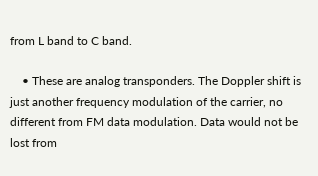from L band to C band.

    • These are analog transponders. The Doppler shift is just another frequency modulation of the carrier, no different from FM data modulation. Data would not be lost from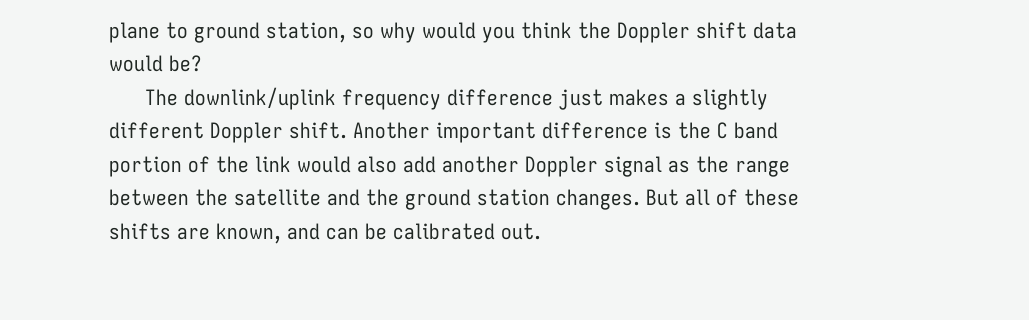plane to ground station, so why would you think the Doppler shift data would be?
      The downlink/uplink frequency difference just makes a slightly different Doppler shift. Another important difference is the C band portion of the link would also add another Doppler signal as the range between the satellite and the ground station changes. But all of these shifts are known, and can be calibrated out.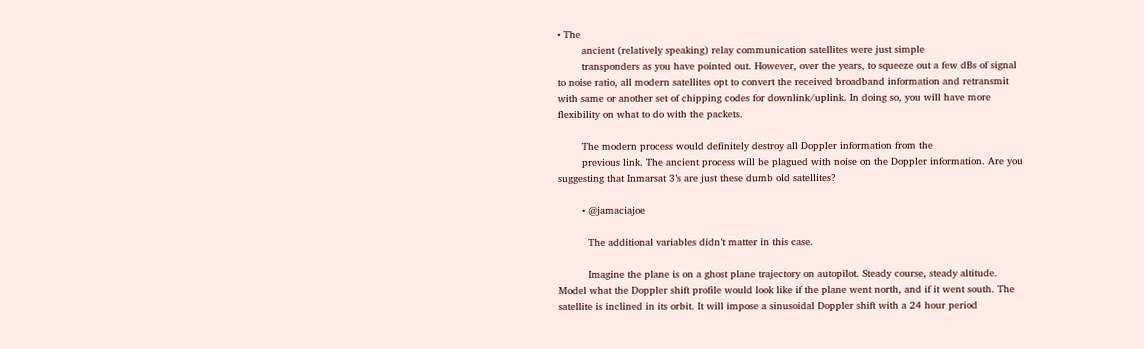• The
        ancient (relatively speaking) relay communication satellites were just simple
        transponders as you have pointed out. However, over the years, to squeeze out a few dBs of signal to noise ratio, all modern satellites opt to convert the received broadband information and retransmit with same or another set of chipping codes for downlink/uplink. In doing so, you will have more flexibility on what to do with the packets.

        The modern process would definitely destroy all Doppler information from the
        previous link. The ancient process will be plagued with noise on the Doppler information. Are you suggesting that Inmarsat 3’s are just these dumb old satellites?

        • @jamaciajoe

          The additional variables didn’t matter in this case.

          Imagine the plane is on a ghost plane trajectory on autopilot. Steady course, steady altitude. Model what the Doppler shift profile would look like if the plane went north, and if it went south. The satellite is inclined in its orbit. It will impose a sinusoidal Doppler shift with a 24 hour period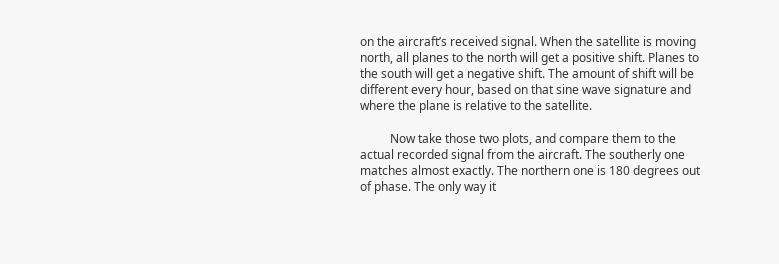on the aircraft’s received signal. When the satellite is moving north, all planes to the north will get a positive shift. Planes to the south will get a negative shift. The amount of shift will be different every hour, based on that sine wave signature and where the plane is relative to the satellite.

          Now take those two plots, and compare them to the actual recorded signal from the aircraft. The southerly one matches almost exactly. The northern one is 180 degrees out of phase. The only way it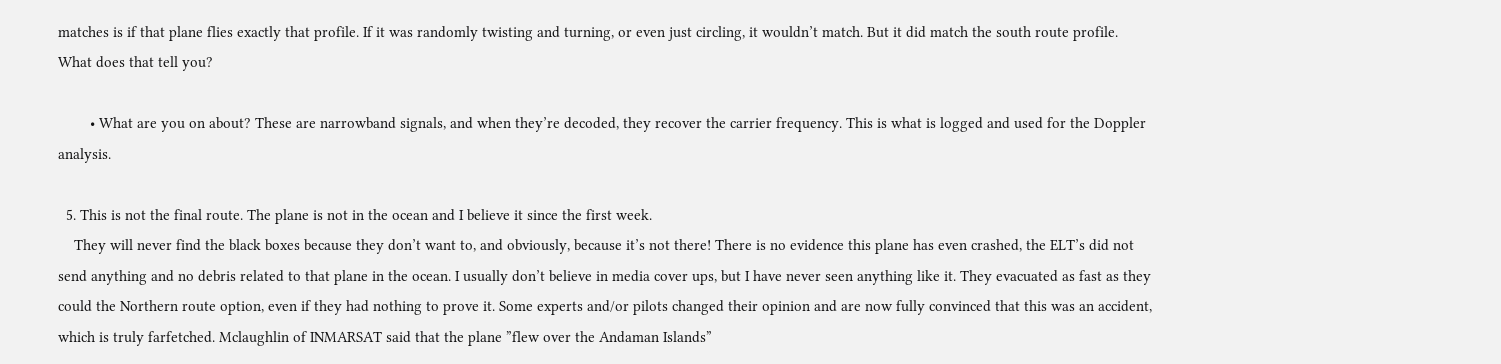matches is if that plane flies exactly that profile. If it was randomly twisting and turning, or even just circling, it wouldn’t match. But it did match the south route profile. What does that tell you?

        • What are you on about? These are narrowband signals, and when they’re decoded, they recover the carrier frequency. This is what is logged and used for the Doppler analysis.

  5. This is not the final route. The plane is not in the ocean and I believe it since the first week.
    They will never find the black boxes because they don’t want to, and obviously, because it’s not there! There is no evidence this plane has even crashed, the ELT’s did not send anything and no debris related to that plane in the ocean. I usually don’t believe in media cover ups, but I have never seen anything like it. They evacuated as fast as they could the Northern route option, even if they had nothing to prove it. Some experts and/or pilots changed their opinion and are now fully convinced that this was an accident, which is truly farfetched. Mclaughlin of INMARSAT said that the plane ”flew over the Andaman Islands”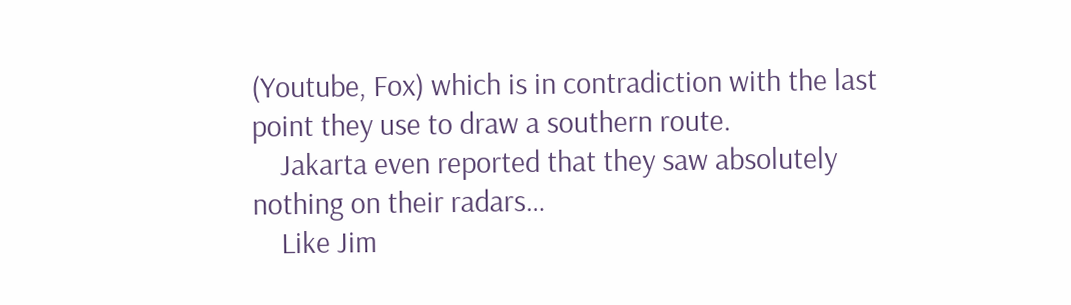(Youtube, Fox) which is in contradiction with the last point they use to draw a southern route.
    Jakarta even reported that they saw absolutely nothing on their radars…
    Like Jim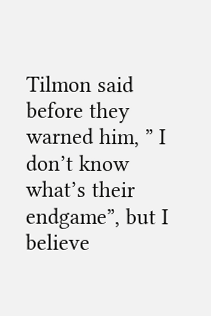Tilmon said before they warned him, ” I don’t know what’s their endgame”, but I believe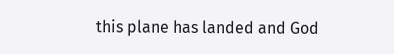this plane has landed and God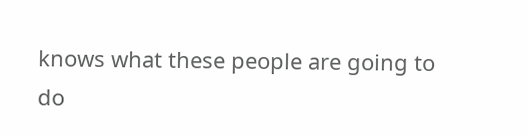knows what these people are going to do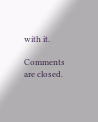with it.

Comments are closed.